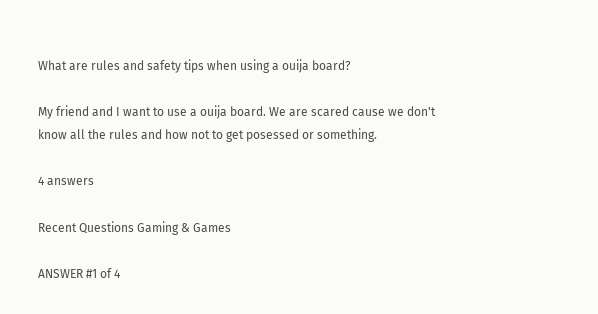What are rules and safety tips when using a ouija board?

My friend and I want to use a ouija board. We are scared cause we don't know all the rules and how not to get posessed or something.

4 answers

Recent Questions Gaming & Games

ANSWER #1 of 4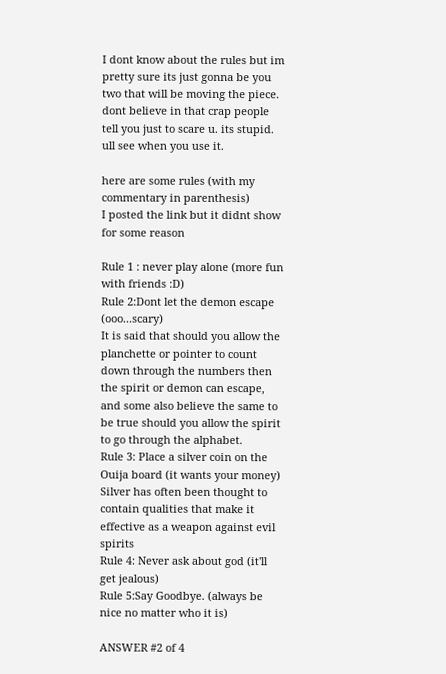I dont know about the rules but im pretty sure its just gonna be you two that will be moving the piece. dont believe in that crap people tell you just to scare u. its stupid. ull see when you use it.

here are some rules (with my commentary in parenthesis)
I posted the link but it didnt show for some reason

Rule 1 : never play alone (more fun with friends :D)
Rule 2:Dont let the demon escape (ooo...scary)
It is said that should you allow the planchette or pointer to count down through the numbers then the spirit or demon can escape, and some also believe the same to be true should you allow the spirit to go through the alphabet.
Rule 3: Place a silver coin on the Ouija board (it wants your money)
Silver has often been thought to contain qualities that make it effective as a weapon against evil spirits
Rule 4: Never ask about god (it'll get jealous)
Rule 5:Say Goodbye. (always be nice no matter who it is)

ANSWER #2 of 4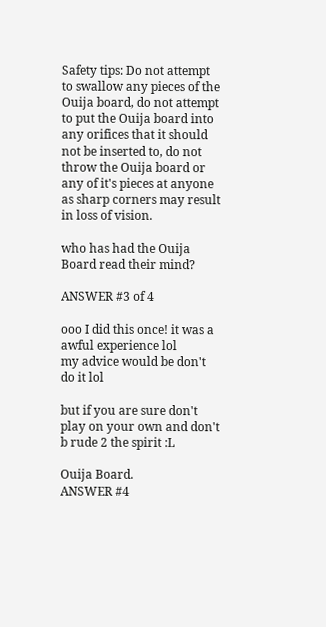Safety tips: Do not attempt to swallow any pieces of the Ouija board, do not attempt to put the Ouija board into any orifices that it should not be inserted to, do not throw the Ouija board or any of it's pieces at anyone as sharp corners may result in loss of vision.

who has had the Ouija Board read their mind?

ANSWER #3 of 4

ooo I did this once! it was a awful experience lol
my advice would be don't do it lol

but if you are sure don't play on your own and don't b rude 2 the spirit :L

Ouija Board.
ANSWER #4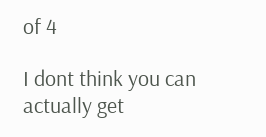of 4

I dont think you can actually get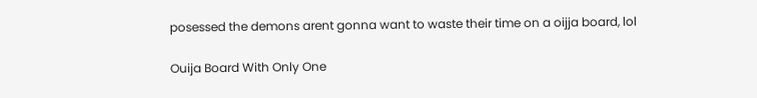posessed the demons arent gonna want to waste their time on a oijja board, lol

Ouija Board With Only One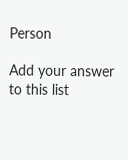Person

Add your answer to this list